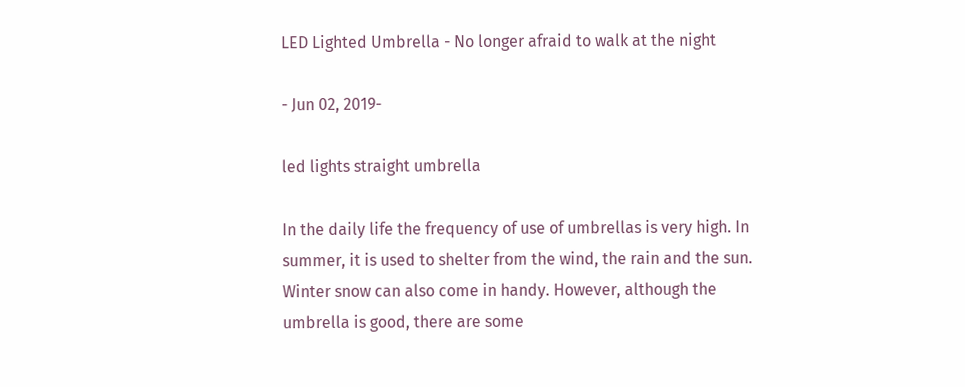LED Lighted Umbrella - No longer afraid to walk at the night

- Jun 02, 2019-

led lights straight umbrella

In the daily life the frequency of use of umbrellas is very high. In summer, it is used to shelter from the wind, the rain and the sun. Winter snow can also come in handy. However, although the umbrella is good, there are some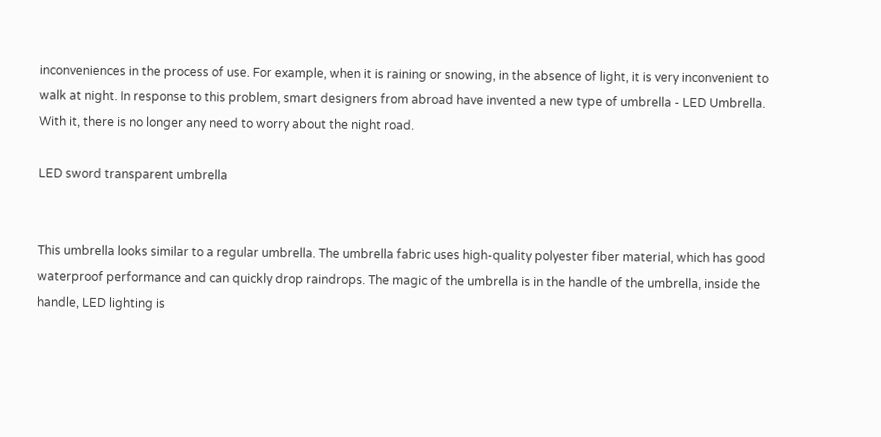inconveniences in the process of use. For example, when it is raining or snowing, in the absence of light, it is very inconvenient to walk at night. In response to this problem, smart designers from abroad have invented a new type of umbrella - LED Umbrella. With it, there is no longer any need to worry about the night road.

LED sword transparent umbrella


This umbrella looks similar to a regular umbrella. The umbrella fabric uses high-quality polyester fiber material, which has good waterproof performance and can quickly drop raindrops. The magic of the umbrella is in the handle of the umbrella, inside the handle, LED lighting is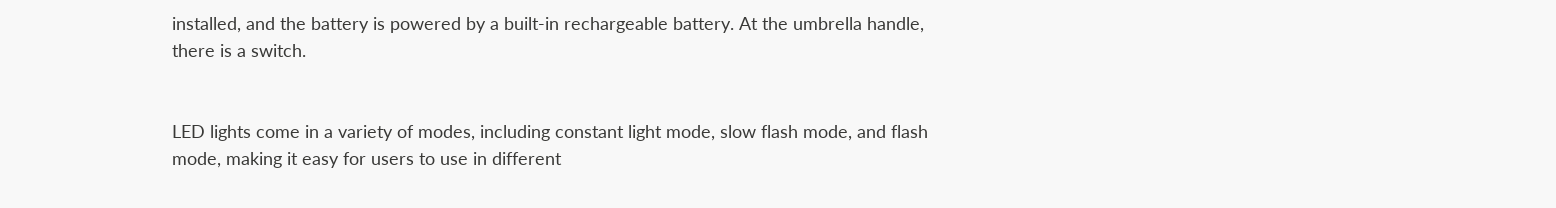installed, and the battery is powered by a built-in rechargeable battery. At the umbrella handle, there is a switch.


LED lights come in a variety of modes, including constant light mode, slow flash mode, and flash mode, making it easy for users to use in different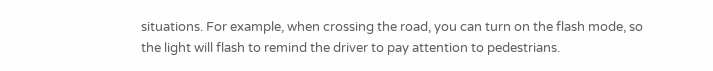situations. For example, when crossing the road, you can turn on the flash mode, so the light will flash to remind the driver to pay attention to pedestrians.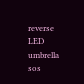reverse LED umbrella sos